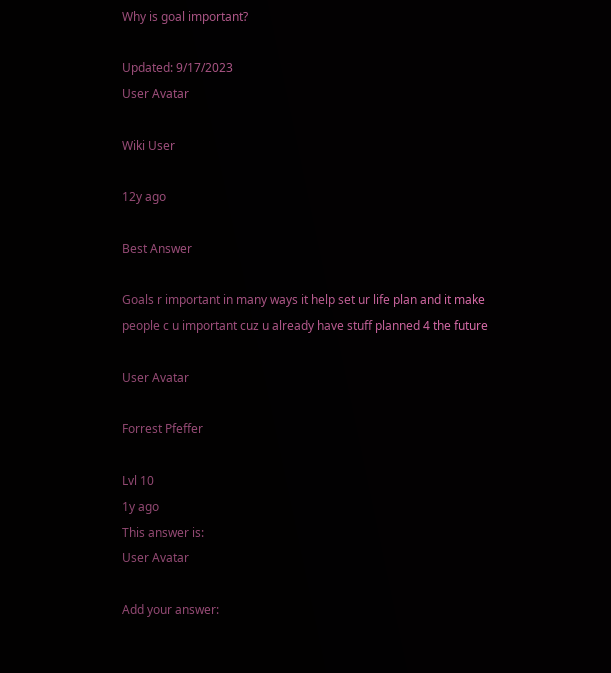Why is goal important?

Updated: 9/17/2023
User Avatar

Wiki User

12y ago

Best Answer

Goals r important in many ways it help set ur life plan and it make people c u important cuz u already have stuff planned 4 the future

User Avatar

Forrest Pfeffer

Lvl 10
1y ago
This answer is:
User Avatar

Add your answer: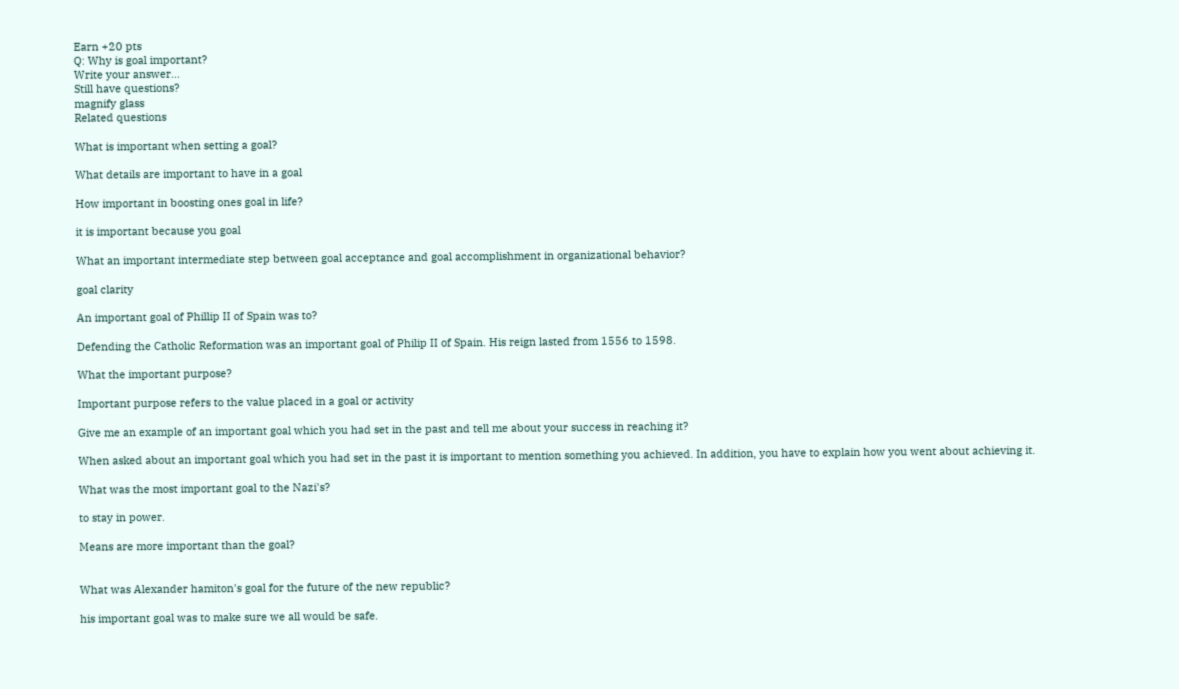Earn +20 pts
Q: Why is goal important?
Write your answer...
Still have questions?
magnify glass
Related questions

What is important when setting a goal?

What details are important to have in a goal

How important in boosting ones goal in life?

it is important because you goal

What an important intermediate step between goal acceptance and goal accomplishment in organizational behavior?

goal clarity

An important goal of Phillip II of Spain was to?

Defending the Catholic Reformation was an important goal of Philip II of Spain. His reign lasted from 1556 to 1598.

What the important purpose?

Important purpose refers to the value placed in a goal or activity

Give me an example of an important goal which you had set in the past and tell me about your success in reaching it?

When asked about an important goal which you had set in the past it is important to mention something you achieved. In addition, you have to explain how you went about achieving it.

What was the most important goal to the Nazi's?

to stay in power.

Means are more important than the goal?


What was Alexander hamiton's goal for the future of the new republic?

his important goal was to make sure we all would be safe.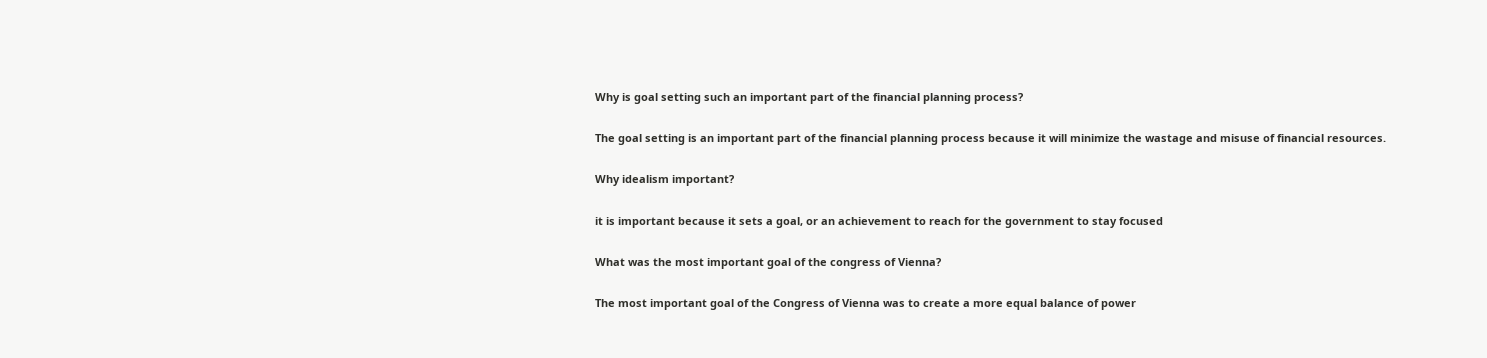Why is goal setting such an important part of the financial planning process?

The goal setting is an important part of the financial planning process because it will minimize the wastage and misuse of financial resources.

Why idealism important?

it is important because it sets a goal, or an achievement to reach for the government to stay focused

What was the most important goal of the congress of Vienna?

The most important goal of the Congress of Vienna was to create a more equal balance of power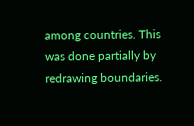among countries. This was done partially by redrawing boundaries.